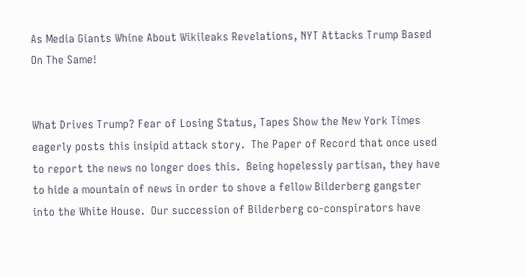As Media Giants Whine About Wikileaks Revelations, NYT Attacks Trump Based On The Same!


What Drives Trump? Fear of Losing Status, Tapes Show the New York Times eagerly posts this insipid attack story.  The Paper of Record that once used to report the news no longer does this.  Being hopelessly partisan, they have to hide a mountain of news in order to shove a fellow Bilderberg gangster into the White House.  Our succession of Bilderberg co-conspirators have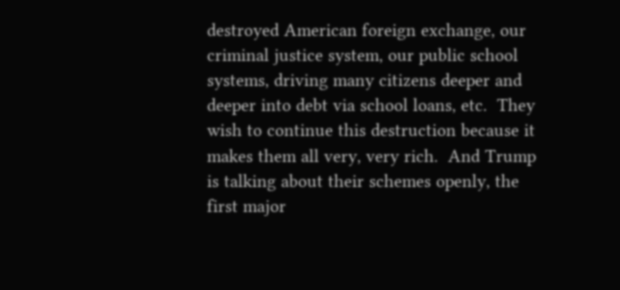destroyed American foreign exchange, our criminal justice system, our public school systems, driving many citizens deeper and deeper into debt via school loans, etc.  They wish to continue this destruction because it makes them all very, very rich.  And Trump is talking about their schemes openly, the first major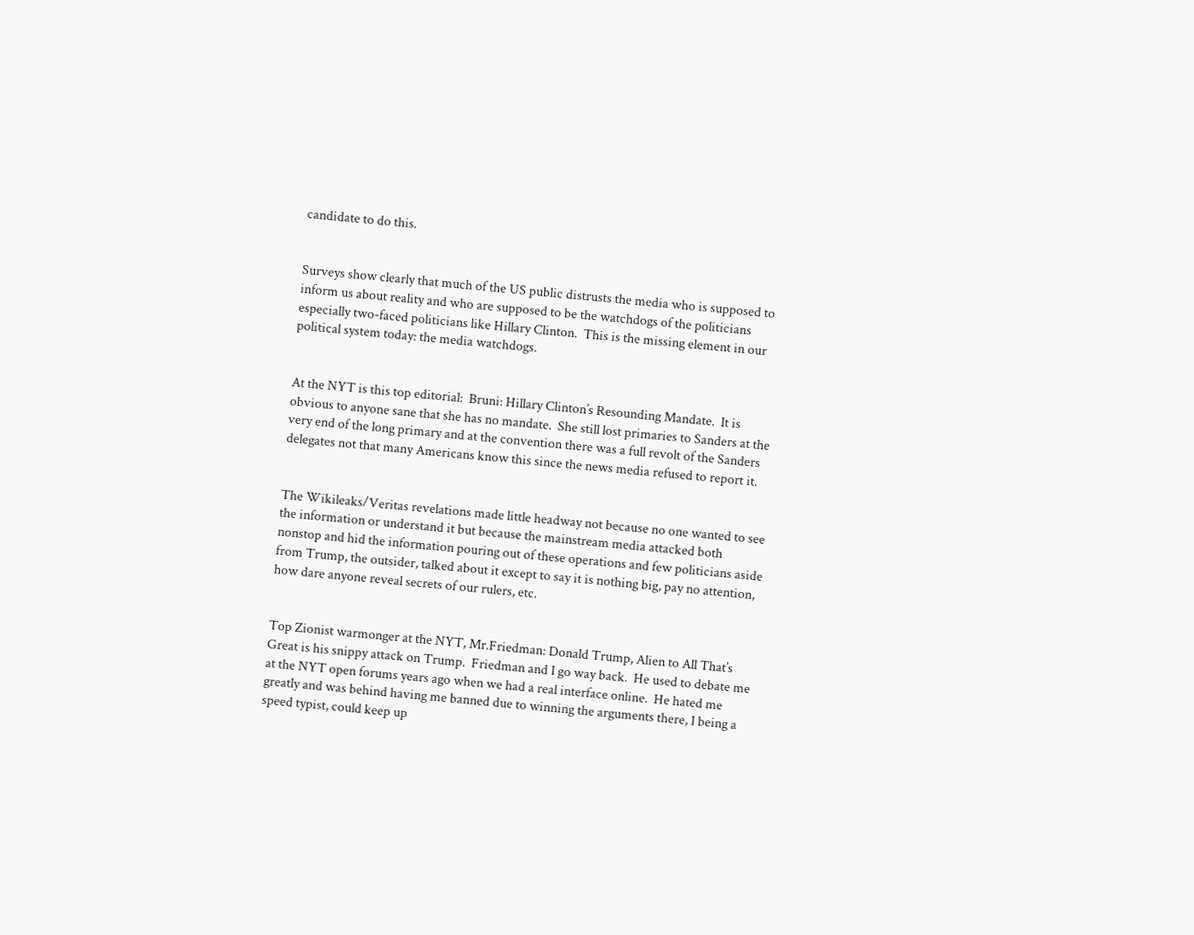candidate to do this.


Surveys show clearly that much of the US public distrusts the media who is supposed to inform us about reality and who are supposed to be the watchdogs of the politicians especially two-faced politicians like Hillary Clinton.  This is the missing element in our political system today: the media watchdogs.


At the NYT is this top editorial:  Bruni: Hillary Clinton’s Resounding Mandate.  It is obvious to anyone sane that she has no mandate.  She still lost primaries to Sanders at the very end of the long primary and at the convention there was a full revolt of the Sanders delegates not that many Americans know this since the news media refused to report it.


The Wikileaks/Veritas revelations made little headway not because no one wanted to see the information or understand it but because the mainstream media attacked both nonstop and hid the information pouring out of these operations and few politicians aside from Trump, the outsider, talked about it except to say it is nothing big, pay no attention, how dare anyone reveal secrets of our rulers, etc.


Top Zionist warmonger at the NYT, Mr.Friedman: Donald Trump, Alien to All That’s Great is his snippy attack on Trump.  Friedman and I go way back.  He used to debate me at the NYT open forums years ago when we had a real interface online.  He hated me greatly and was behind having me banned due to winning the arguments there, I being a speed typist, could keep up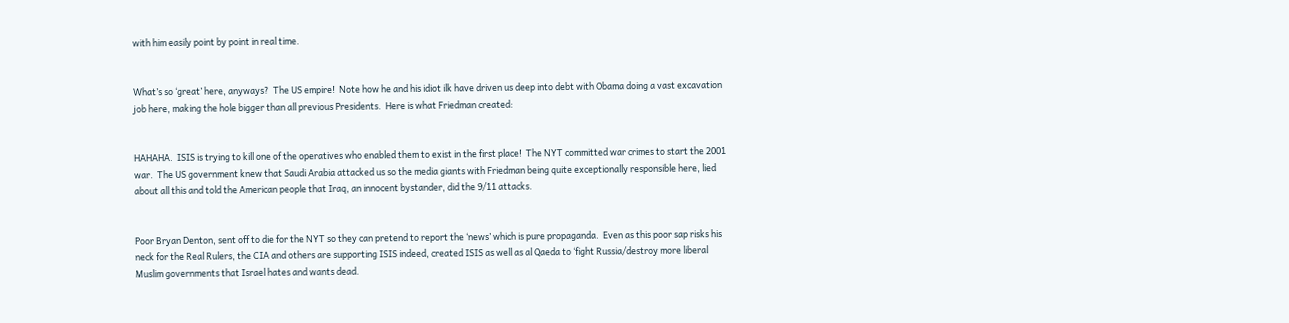with him easily point by point in real time.


What’s so ‘great’ here, anyways?  The US empire!  Note how he and his idiot ilk have driven us deep into debt with Obama doing a vast excavation job here, making the hole bigger than all previous Presidents.  Here is what Friedman created:


HAHAHA.  ISIS is trying to kill one of the operatives who enabled them to exist in the first place!  The NYT committed war crimes to start the 2001 war.  The US government knew that Saudi Arabia attacked us so the media giants with Friedman being quite exceptionally responsible here, lied about all this and told the American people that Iraq, an innocent bystander, did the 9/11 attacks.


Poor Bryan Denton, sent off to die for the NYT so they can pretend to report the ‘news’ which is pure propaganda.  Even as this poor sap risks his neck for the Real Rulers, the CIA and others are supporting ISIS indeed, created ISIS as well as al Qaeda to ‘fight Russia/destroy more liberal Muslim governments that Israel hates and wants dead.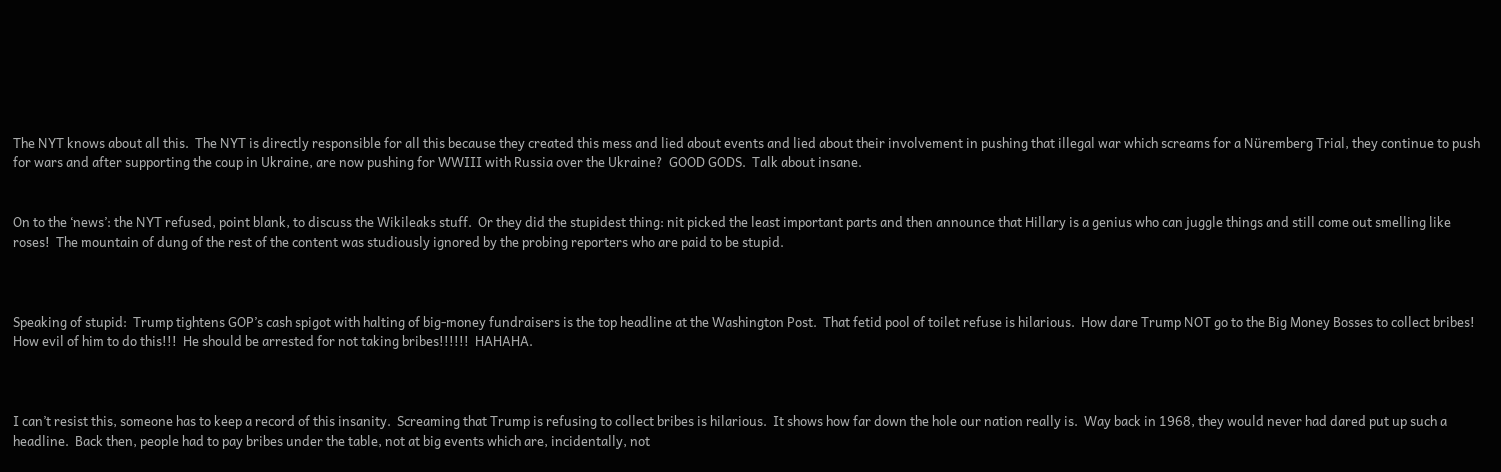The NYT knows about all this.  The NYT is directly responsible for all this because they created this mess and lied about events and lied about their involvement in pushing that illegal war which screams for a Nüremberg Trial, they continue to push for wars and after supporting the coup in Ukraine, are now pushing for WWIII with Russia over the Ukraine?  GOOD GODS.  Talk about insane.


On to the ‘news’: the NYT refused, point blank, to discuss the Wikileaks stuff.  Or they did the stupidest thing: nit picked the least important parts and then announce that Hillary is a genius who can juggle things and still come out smelling like roses!  The mountain of dung of the rest of the content was studiously ignored by the probing reporters who are paid to be stupid.



Speaking of stupid:  Trump tightens GOP’s cash spigot with halting of big-money fundraisers is the top headline at the Washington Post.  That fetid pool of toilet refuse is hilarious.  How dare Trump NOT go to the Big Money Bosses to collect bribes!  How evil of him to do this!!!  He should be arrested for not taking bribes!!!!!!  HAHAHA.



I can’t resist this, someone has to keep a record of this insanity.  Screaming that Trump is refusing to collect bribes is hilarious.  It shows how far down the hole our nation really is.  Way back in 1968, they would never had dared put up such a headline.  Back then, people had to pay bribes under the table, not at big events which are, incidentally, not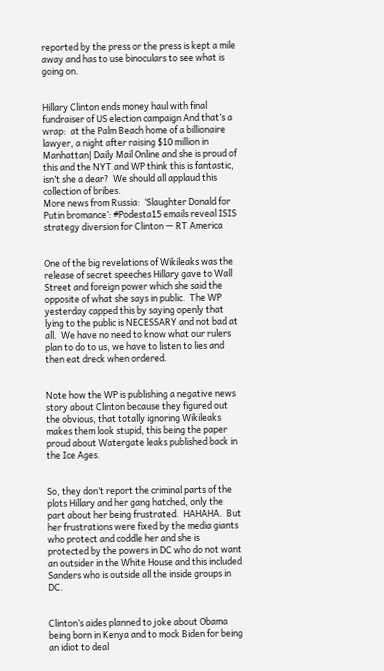reported by the press or the press is kept a mile away and has to use binoculars to see what is going on.


Hillary Clinton ends money haul with final fundraiser of US election campaign And that’s a wrap:  at the Palm Beach home of a billionaire lawyer, a night after raising $10 million in Manhattan| Daily Mail Online and she is proud of this and the NYT and WP think this is fantastic, isn’t she a dear?  We should all applaud this collection of bribes.
More news from Russia:  ‘Slaughter Donald for Putin bromance’: #Podesta15 emails reveal ISIS strategy diversion for Clinton — RT America


One of the big revelations of Wikileaks was the release of secret speeches Hillary gave to Wall Street and foreign power which she said the opposite of what she says in public.  The WP yesterday capped this by saying openly that lying to the public is NECESSARY and not bad at all.  We have no need to know what our rulers plan to do to us, we have to listen to lies and then eat dreck when ordered.


Note how the WP is publishing a negative news story about Clinton because they figured out the obvious, that totally ignoring Wikileaks makes them look stupid, this being the paper proud about Watergate leaks published back in the Ice Ages.


So, they don’t report the criminal parts of the plots Hillary and her gang hatched, only the part about her being frustrated.  HAHAHA.  But her frustrations were fixed by the media giants who protect and coddle her and she is protected by the powers in DC who do not want an outsider in the White House and this included Sanders who is outside all the inside groups in DC.


Clinton’s aides planned to joke about Obama being born in Kenya and to mock Biden for being an idiot to deal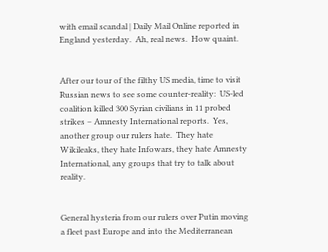with email scandal | Daily Mail Online reported in England yesterday.  Ah, real news.  How quaint.


After our tour of the filthy US media, time to visit Russian news to see some counter-reality:  US-led coalition killed 300 Syrian civilians in 11 probed strikes – Amnesty International reports.  Yes, another group our rulers hate.  They hate Wikileaks, they hate Infowars, they hate Amnesty International, any groups that try to talk about reality.


General hysteria from our rulers over Putin moving a fleet past Europe and into the Mediterranean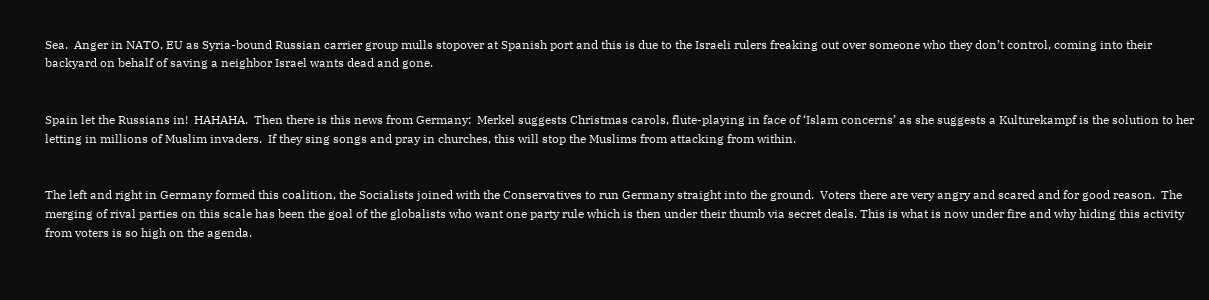Sea.  Anger in NATO, EU as Syria-bound Russian carrier group mulls stopover at Spanish port and this is due to the Israeli rulers freaking out over someone who they don’t control, coming into their backyard on behalf of saving a neighbor Israel wants dead and gone.


Spain let the Russians in!  HAHAHA.  Then there is this news from Germany:  Merkel suggests Christmas carols, flute-playing in face of ‘Islam concerns’ as she suggests a Kulturekampf is the solution to her letting in millions of Muslim invaders.  If they sing songs and pray in churches, this will stop the Muslims from attacking from within.


The left and right in Germany formed this coalition, the Socialists joined with the Conservatives to run Germany straight into the ground.  Voters there are very angry and scared and for good reason.  The merging of rival parties on this scale has been the goal of the globalists who want one party rule which is then under their thumb via secret deals. This is what is now under fire and why hiding this activity from voters is so high on the agenda.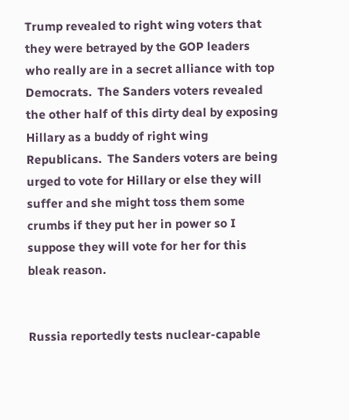Trump revealed to right wing voters that they were betrayed by the GOP leaders who really are in a secret alliance with top Democrats.  The Sanders voters revealed the other half of this dirty deal by exposing Hillary as a buddy of right wing Republicans.  The Sanders voters are being urged to vote for Hillary or else they will suffer and she might toss them some crumbs if they put her in power so I suppose they will vote for her for this bleak reason.


Russia reportedly tests nuclear-capable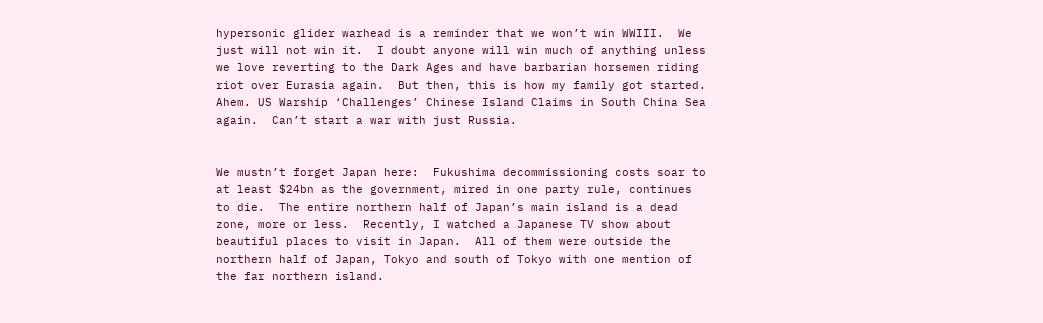hypersonic glider warhead is a reminder that we won’t win WWIII.  We just will not win it.  I doubt anyone will win much of anything unless we love reverting to the Dark Ages and have barbarian horsemen riding riot over Eurasia again.  But then, this is how my family got started.  Ahem. US Warship ‘Challenges’ Chinese Island Claims in South China Sea again.  Can’t start a war with just Russia.


We mustn’t forget Japan here:  Fukushima decommissioning costs soar to at least $24bn as the government, mired in one party rule, continues to die.  The entire northern half of Japan’s main island is a dead zone, more or less.  Recently, I watched a Japanese TV show about beautiful places to visit in Japan.  All of them were outside the northern half of Japan, Tokyo and south of Tokyo with one mention of the far northern island.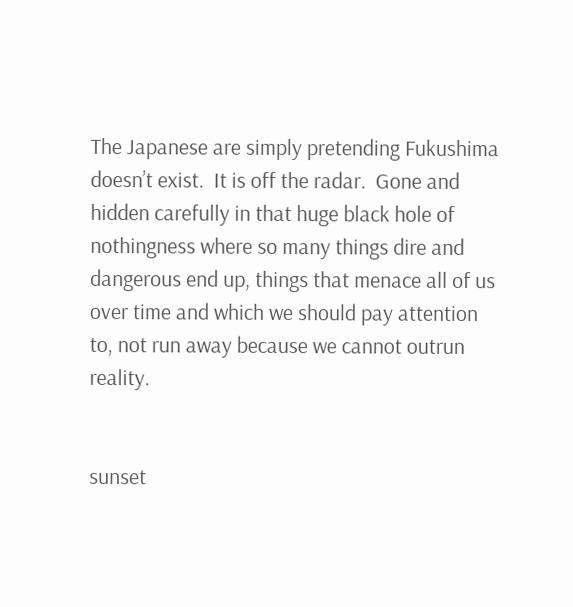The Japanese are simply pretending Fukushima doesn’t exist.  It is off the radar.  Gone and hidden carefully in that huge black hole of nothingness where so many things dire and dangerous end up, things that menace all of us over time and which we should pay attention to, not run away because we cannot outrun reality.


sunset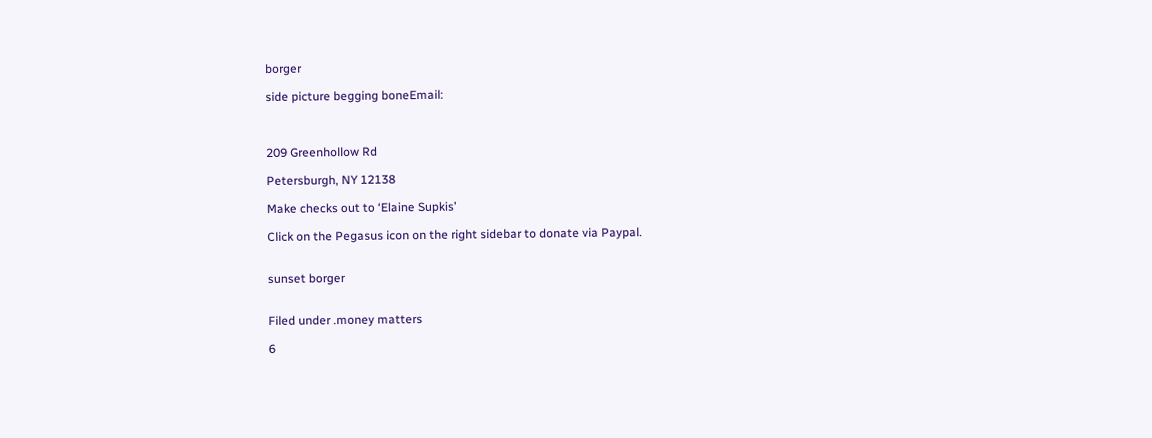borger

side picture begging boneEmail:



209 Greenhollow Rd

Petersburgh, NY 12138

Make checks out to ‘Elaine Supkis’

Click on the Pegasus icon on the right sidebar to donate via Paypal.


sunset borger


Filed under .money matters

6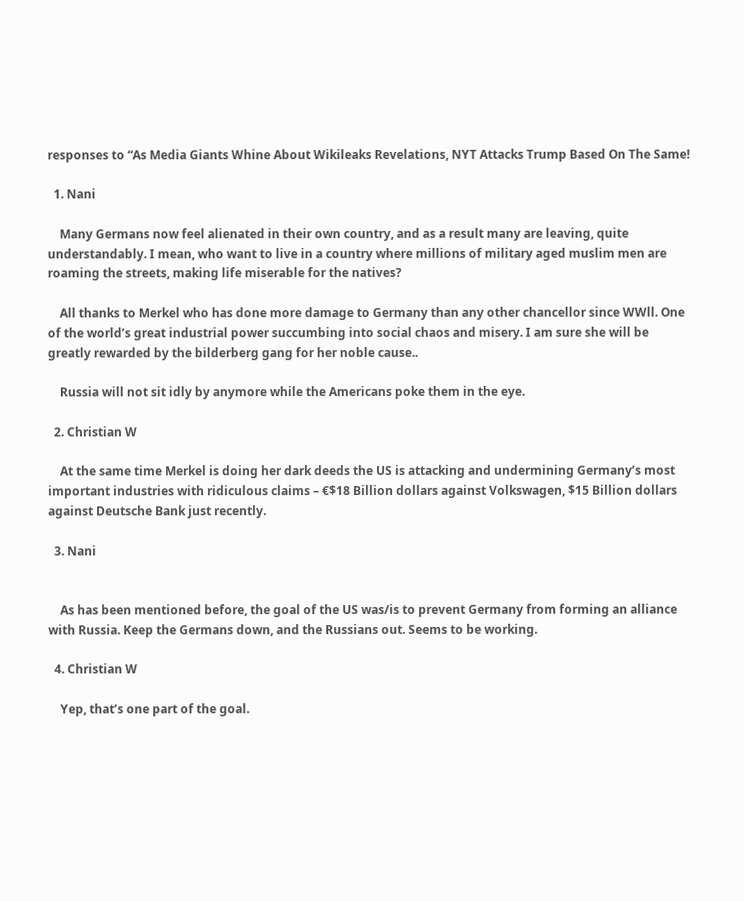responses to “As Media Giants Whine About Wikileaks Revelations, NYT Attacks Trump Based On The Same!

  1. Nani

    Many Germans now feel alienated in their own country, and as a result many are leaving, quite understandably. I mean, who want to live in a country where millions of military aged muslim men are roaming the streets, making life miserable for the natives?

    All thanks to Merkel who has done more damage to Germany than any other chancellor since WWll. One of the world’s great industrial power succumbing into social chaos and misery. I am sure she will be greatly rewarded by the bilderberg gang for her noble cause..

    Russia will not sit idly by anymore while the Americans poke them in the eye.

  2. Christian W

    At the same time Merkel is doing her dark deeds the US is attacking and undermining Germany’s most important industries with ridiculous claims – €$18 Billion dollars against Volkswagen, $15 Billion dollars against Deutsche Bank just recently.

  3. Nani


    As has been mentioned before, the goal of the US was/is to prevent Germany from forming an alliance with Russia. Keep the Germans down, and the Russians out. Seems to be working.

  4. Christian W

    Yep, that’s one part of the goal.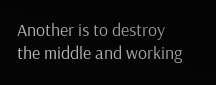Another is to destroy the middle and working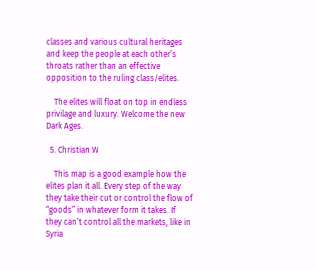classes and various cultural heritages and keep the people at each other’s throats rather than an effective opposition to the ruling class/elites.

    The elites will float on top in endless privilage and luxury. Welcome the new Dark Ages.

  5. Christian W

    This map is a good example how the elites plan it all. Every step of the way they take their cut or control the flow of “goods” in whatever form it takes. If they can’t control all the markets, like in Syria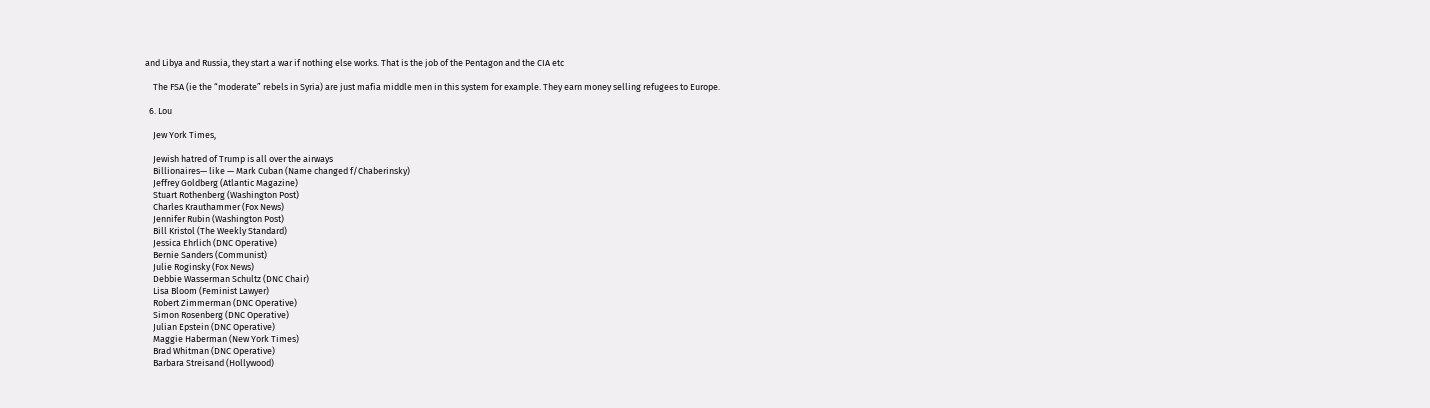and Libya and Russia, they start a war if nothing else works. That is the job of the Pentagon and the CIA etc

    The FSA (ie the “moderate” rebels in Syria) are just mafia middle men in this system for example. They earn money selling refugees to Europe.

  6. Lou

    Jew York Times,

    Jewish hatred of Trump is all over the airways
    Billionaires— like — Mark Cuban (Name changed f/Chaberinsky)
    Jeffrey Goldberg (Atlantic Magazine)
    Stuart Rothenberg (Washington Post)
    Charles Krauthammer (Fox News)
    Jennifer Rubin (Washington Post)
    Bill Kristol (The Weekly Standard)
    Jessica Ehrlich (DNC Operative)
    Bernie Sanders (Communist)
    Julie Roginsky (Fox News)
    Debbie Wasserman Schultz (DNC Chair)
    Lisa Bloom (Feminist Lawyer)
    Robert Zimmerman (DNC Operative)
    Simon Rosenberg (DNC Operative)
    Julian Epstein (DNC Operative)
    Maggie Haberman (New York Times)
    Brad Whitman (DNC Operative)
    Barbara Streisand (Hollywood)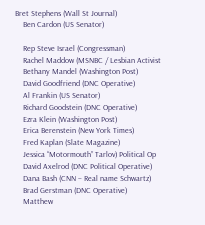Bret Stephens (Wall St Journal)
    Ben Cardon (US Senator)

    Rep Steve Israel (Congressman)
    Rachel Maddow (MSNBC / Lesbian Activist
    Bethany Mandel (Washington Post)
    David Goodfriend (DNC Operative)
    Al Frankin (US Senator)
    Richard Goodstein (DNC Operative)
    Ezra Klein (Washington Post)
    Erica Berenstein (New York Times)
    Fred Kaplan (Slate Magazine)
    Jessica “Motormouth” Tarlov) Political Op
    David Axelrod (DNC Political Operative)
    Dana Bash (CNN – Real name Schwartz)
    Brad Gerstman (DNC Operative)
    Matthew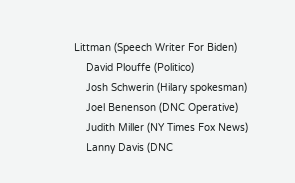Littman (Speech Writer For Biden)
    David Plouffe (Politico)
    Josh Schwerin (Hilary spokesman)
    Joel Benenson (DNC Operative)
    Judith Miller (NY Times Fox News)
    Lanny Davis (DNC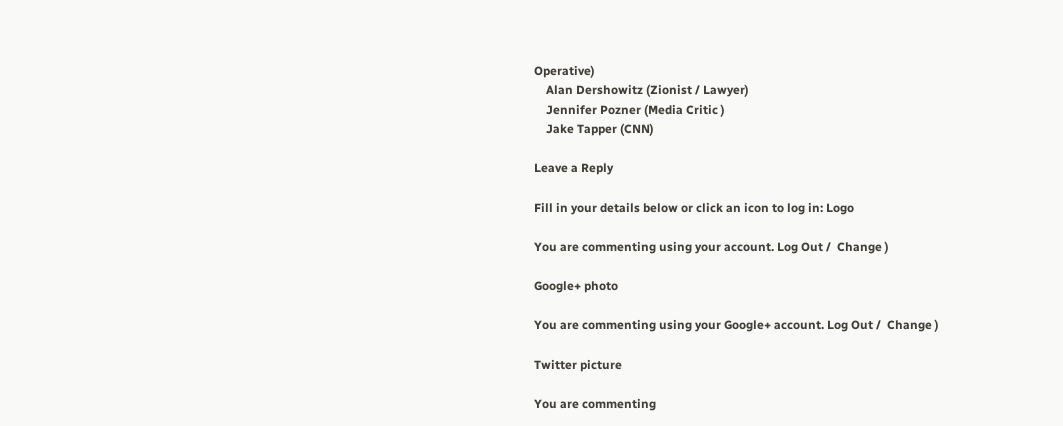Operative)
    Alan Dershowitz (Zionist / Lawyer)
    Jennifer Pozner (Media Critic )
    Jake Tapper (CNN)

Leave a Reply

Fill in your details below or click an icon to log in: Logo

You are commenting using your account. Log Out /  Change )

Google+ photo

You are commenting using your Google+ account. Log Out /  Change )

Twitter picture

You are commenting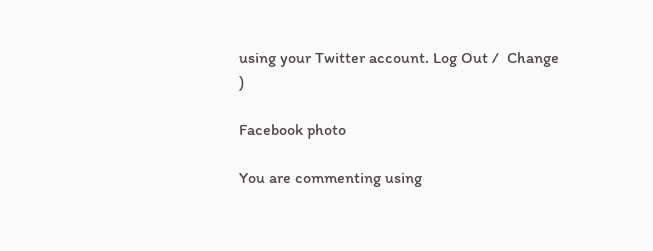using your Twitter account. Log Out /  Change )

Facebook photo

You are commenting using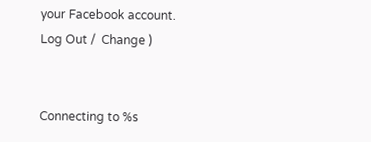your Facebook account. Log Out /  Change )


Connecting to %s